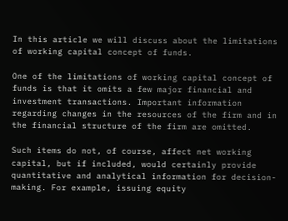In this article we will discuss about the limitations of working capital concept of funds.

One of the limitations of working capital concept of funds is that it omits a few major financial and investment transactions. Important information regarding changes in the resources of the firm and in the financial structure of the firm are omitted.

Such items do not, of course, affect net working capital, but if included, would certainly provide quantitative and analytical information for decision-making. For example, issuing equity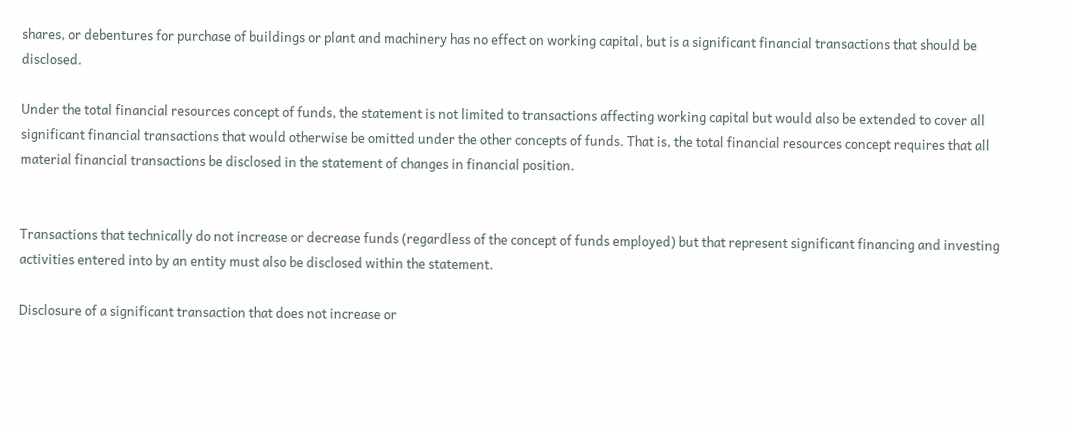shares, or debentures for purchase of buildings or plant and machinery has no effect on working capital, but is a significant financial transactions that should be disclosed.

Under the total financial resources concept of funds, the statement is not limited to transactions affecting working capital but would also be extended to cover all significant financial transactions that would otherwise be omitted under the other concepts of funds. That is, the total financial resources concept requires that all material financial transactions be disclosed in the statement of changes in financial position.


Transactions that technically do not increase or decrease funds (regardless of the concept of funds employed) but that represent significant financing and investing activities entered into by an entity must also be disclosed within the statement.

Disclosure of a significant transaction that does not increase or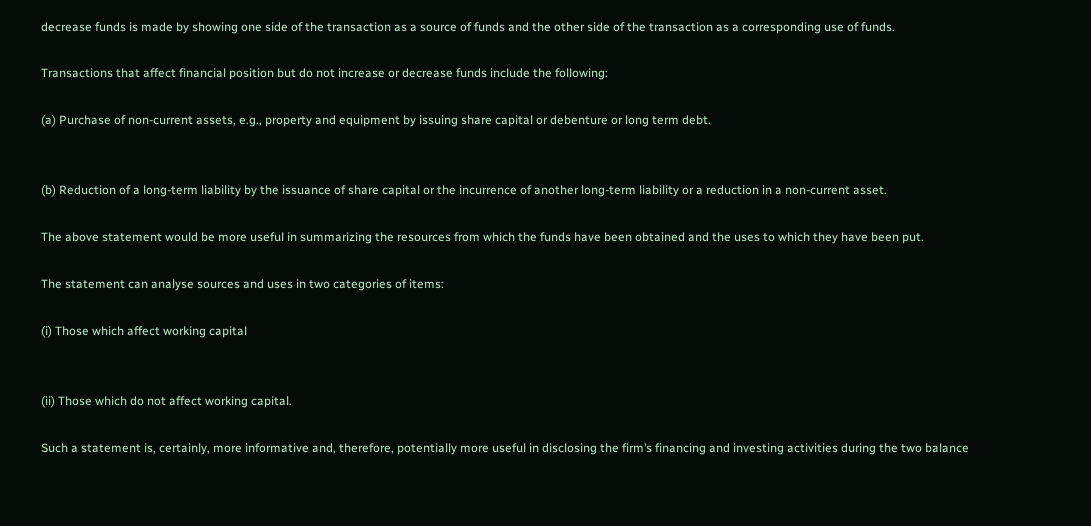decrease funds is made by showing one side of the transaction as a source of funds and the other side of the transaction as a corresponding use of funds.

Transactions that affect financial position but do not increase or decrease funds include the following:

(a) Purchase of non-current assets, e.g., property and equipment by issuing share capital or debenture or long term debt.


(b) Reduction of a long-term liability by the issuance of share capital or the incurrence of another long-term liability or a reduction in a non-current asset.

The above statement would be more useful in summarizing the resources from which the funds have been obtained and the uses to which they have been put.

The statement can analyse sources and uses in two categories of items:

(i) Those which affect working capital


(ii) Those which do not affect working capital.

Such a statement is, certainly, more informative and, therefore, potentially more useful in disclosing the firm’s financing and investing activities during the two balance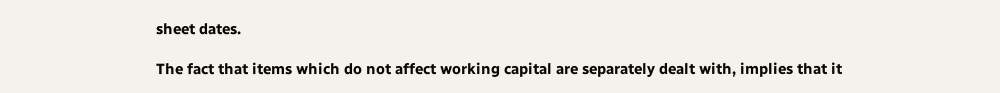sheet dates.

The fact that items which do not affect working capital are separately dealt with, implies that it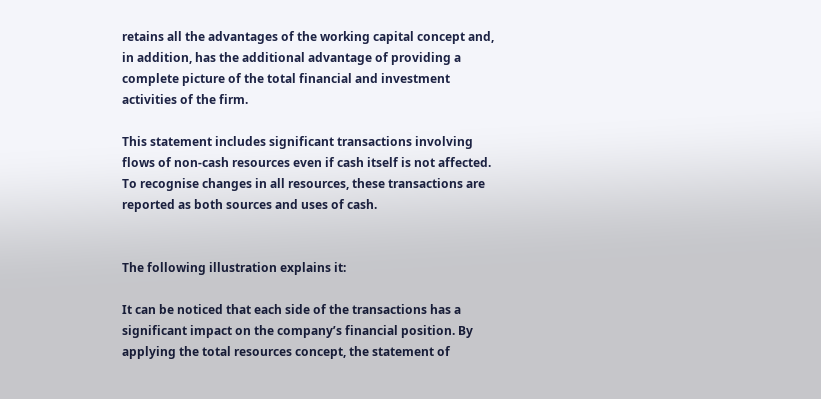retains all the advantages of the working capital concept and, in addition, has the additional advantage of providing a complete picture of the total financial and investment activities of the firm.

This statement includes significant transactions involving flows of non-cash resources even if cash itself is not affected. To recognise changes in all resources, these transactions are reported as both sources and uses of cash.


The following illustration explains it:

It can be noticed that each side of the transactions has a significant impact on the company’s financial position. By applying the total resources concept, the statement of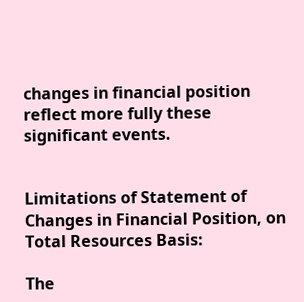changes in financial position reflect more fully these significant events.


Limitations of Statement of Changes in Financial Position, on Total Resources Basis:

The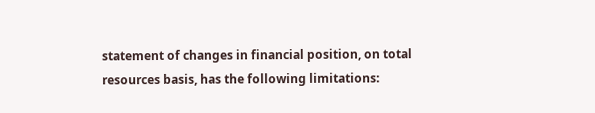statement of changes in financial position, on total resources basis, has the following limitations: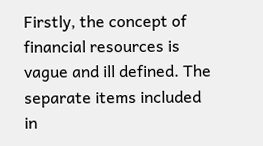Firstly, the concept of financial resources is vague and ill defined. The separate items included in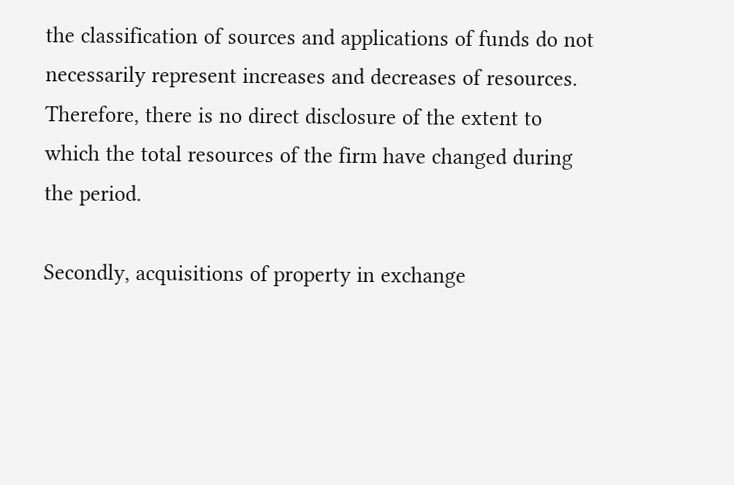the classification of sources and applications of funds do not necessarily represent increases and decreases of resources. Therefore, there is no direct disclosure of the extent to which the total resources of the firm have changed during the period.

Secondly, acquisitions of property in exchange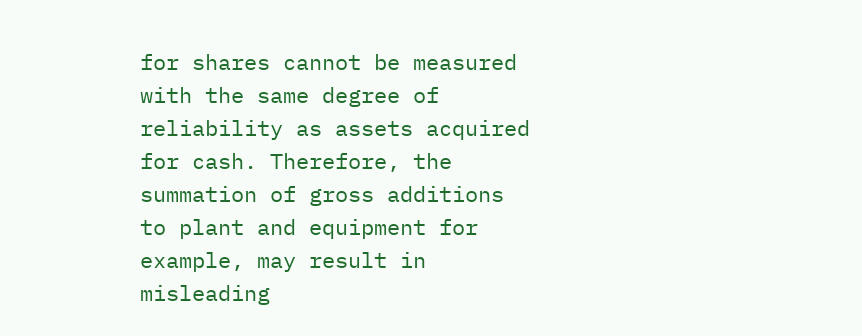for shares cannot be measured with the same degree of reliability as assets acquired for cash. Therefore, the summation of gross additions to plant and equipment for example, may result in misleading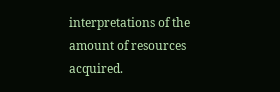interpretations of the amount of resources acquired.